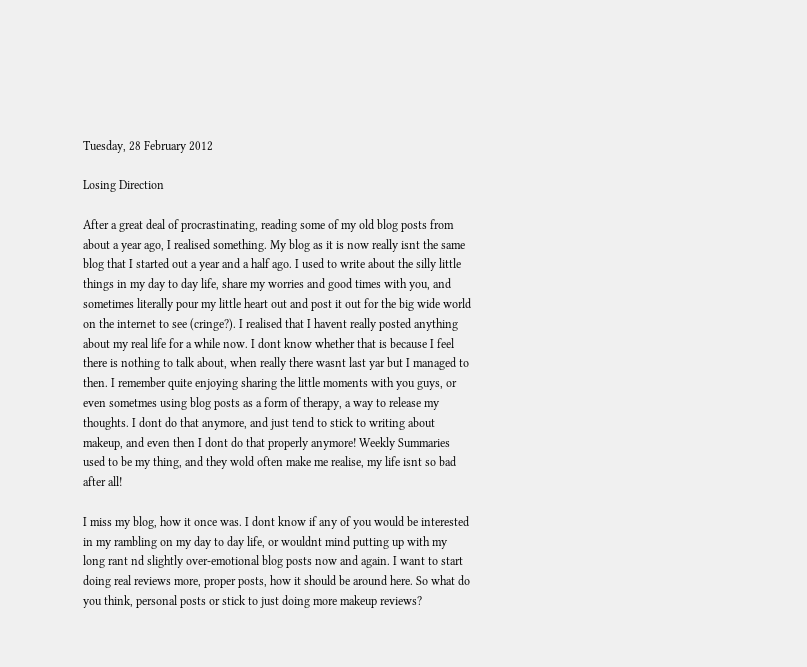Tuesday, 28 February 2012

Losing Direction

After a great deal of procrastinating, reading some of my old blog posts from about a year ago, I realised something. My blog as it is now really isnt the same blog that I started out a year and a half ago. I used to write about the silly little things in my day to day life, share my worries and good times with you, and sometimes literally pour my little heart out and post it out for the big wide world on the internet to see (cringe?). I realised that I havent really posted anything about my real life for a while now. I dont know whether that is because I feel there is nothing to talk about, when really there wasnt last yar but I managed to then. I remember quite enjoying sharing the little moments with you guys, or even sometmes using blog posts as a form of therapy, a way to release my thoughts. I dont do that anymore, and just tend to stick to writing about makeup, and even then I dont do that properly anymore! Weekly Summaries used to be my thing, and they wold often make me realise, my life isnt so bad after all!

I miss my blog, how it once was. I dont know if any of you would be interested in my rambling on my day to day life, or wouldnt mind putting up with my long rant nd slightly over-emotional blog posts now and again. I want to start doing real reviews more, proper posts, how it should be around here. So what do you think, personal posts or stick to just doing more makeup reviews?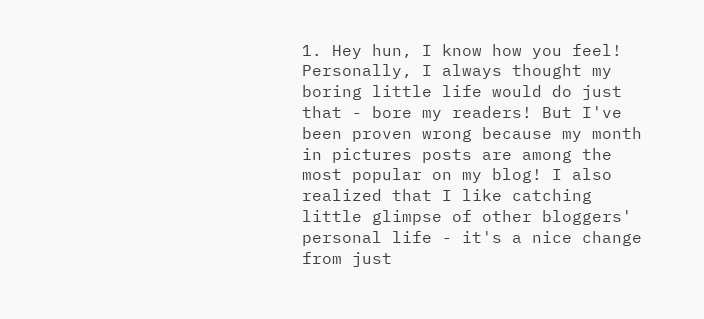1. Hey hun, I know how you feel! Personally, I always thought my boring little life would do just that - bore my readers! But I've been proven wrong because my month in pictures posts are among the most popular on my blog! I also realized that I like catching little glimpse of other bloggers' personal life - it's a nice change from just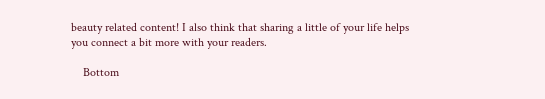beauty related content! I also think that sharing a little of your life helps you connect a bit more with your readers.

    Bottom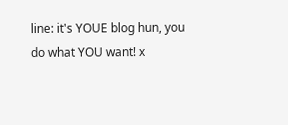line: it's YOUE blog hun, you do what YOU want! x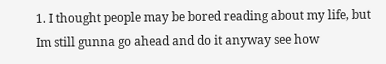1. I thought people may be bored reading about my life, but Im still gunna go ahead and do it anyway see how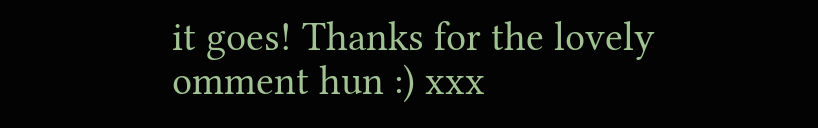it goes! Thanks for the lovely omment hun :) xxx